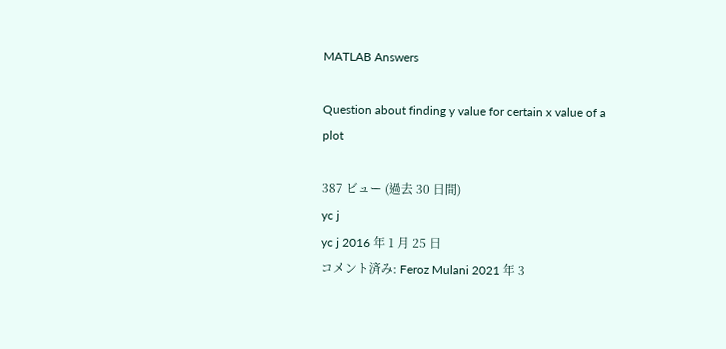MATLAB Answers

Question about finding y value for certain x value of a plot

387 ビュー (過去 30 日間)
yc j
yc j 2016 年 1 月 25 日
コメント済み: Feroz Mulani 2021 年 3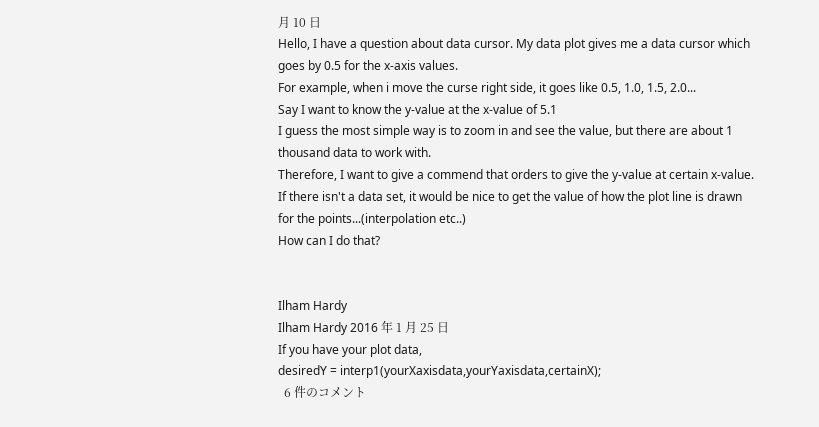月 10 日
Hello, I have a question about data cursor. My data plot gives me a data cursor which goes by 0.5 for the x-axis values.
For example, when i move the curse right side, it goes like 0.5, 1.0, 1.5, 2.0...
Say I want to know the y-value at the x-value of 5.1
I guess the most simple way is to zoom in and see the value, but there are about 1 thousand data to work with.
Therefore, I want to give a commend that orders to give the y-value at certain x-value. If there isn't a data set, it would be nice to get the value of how the plot line is drawn for the points...(interpolation etc..)
How can I do that?


Ilham Hardy
Ilham Hardy 2016 年 1 月 25 日
If you have your plot data,
desiredY = interp1(yourXaxisdata,yourYaxisdata,certainX);
  6 件のコメント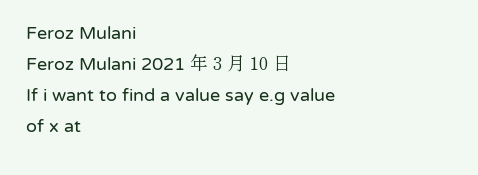Feroz Mulani
Feroz Mulani 2021 年 3 月 10 日
If i want to find a value say e.g value of x at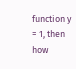function y = 1, then how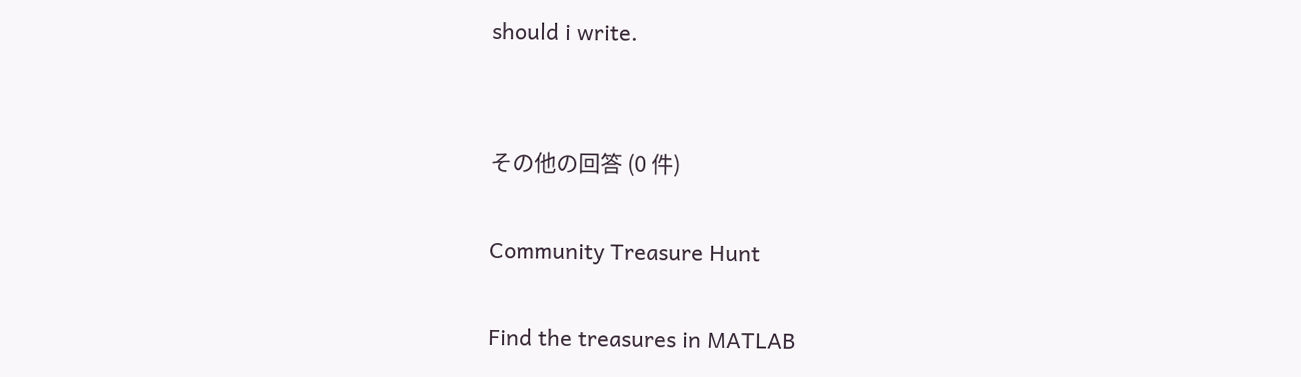should i write.


その他の回答 (0 件)

Community Treasure Hunt

Find the treasures in MATLAB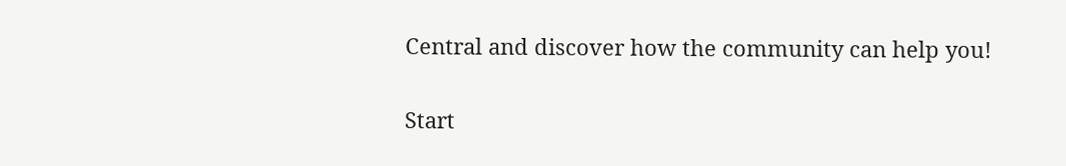Central and discover how the community can help you!

Start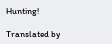Hunting!

Translated by